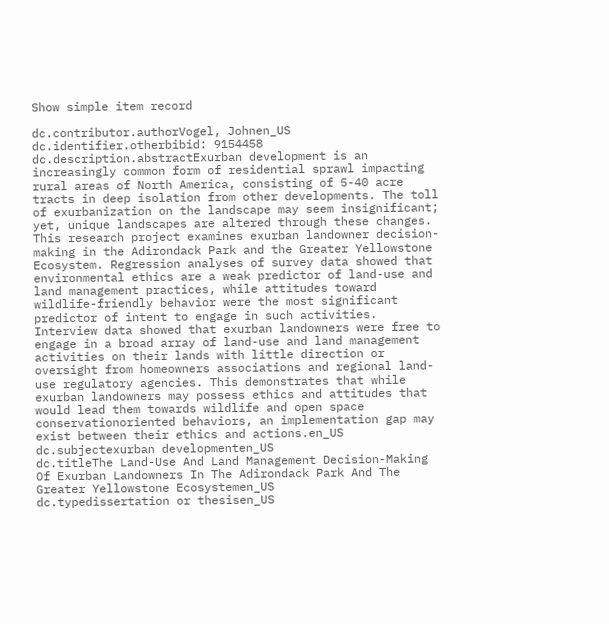Show simple item record

dc.contributor.authorVogel, Johnen_US
dc.identifier.otherbibid: 9154458
dc.description.abstractExurban development is an increasingly common form of residential sprawl impacting rural areas of North America, consisting of 5-40 acre tracts in deep isolation from other developments. The toll of exurbanization on the landscape may seem insignificant; yet, unique landscapes are altered through these changes. This research project examines exurban landowner decision-making in the Adirondack Park and the Greater Yellowstone Ecosystem. Regression analyses of survey data showed that environmental ethics are a weak predictor of land-use and land management practices, while attitudes toward wildlife-friendly behavior were the most significant predictor of intent to engage in such activities. Interview data showed that exurban landowners were free to engage in a broad array of land-use and land management activities on their lands with little direction or oversight from homeowners associations and regional land-use regulatory agencies. This demonstrates that while exurban landowners may possess ethics and attitudes that would lead them towards wildlife and open space conservationoriented behaviors, an implementation gap may exist between their ethics and actions.en_US
dc.subjectexurban developmenten_US
dc.titleThe Land-Use And Land Management Decision-Making Of Exurban Landowners In The Adirondack Park And The Greater Yellowstone Ecosystemen_US
dc.typedissertation or thesisen_US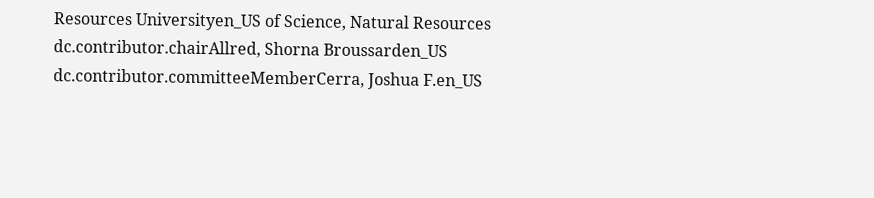Resources Universityen_US of Science, Natural Resources
dc.contributor.chairAllred, Shorna Broussarden_US
dc.contributor.committeeMemberCerra, Joshua F.en_US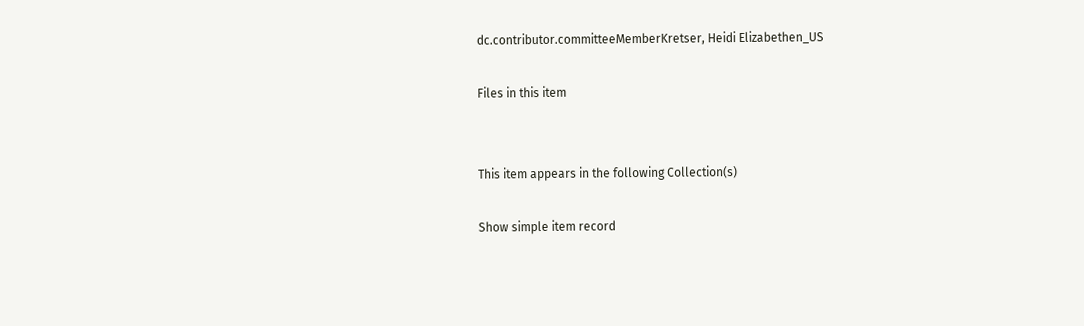dc.contributor.committeeMemberKretser, Heidi Elizabethen_US

Files in this item


This item appears in the following Collection(s)

Show simple item record